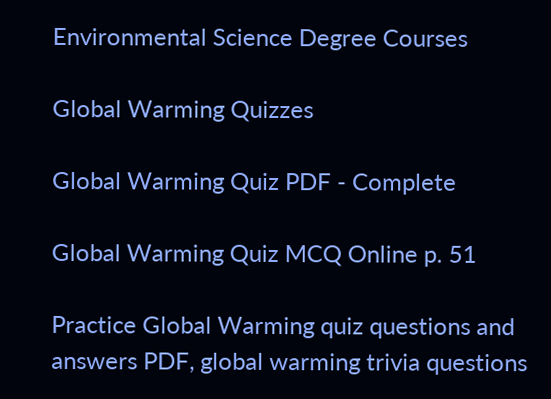Environmental Science Degree Courses

Global Warming Quizzes

Global Warming Quiz PDF - Complete

Global Warming Quiz MCQ Online p. 51

Practice Global Warming quiz questions and answers PDF, global warming trivia questions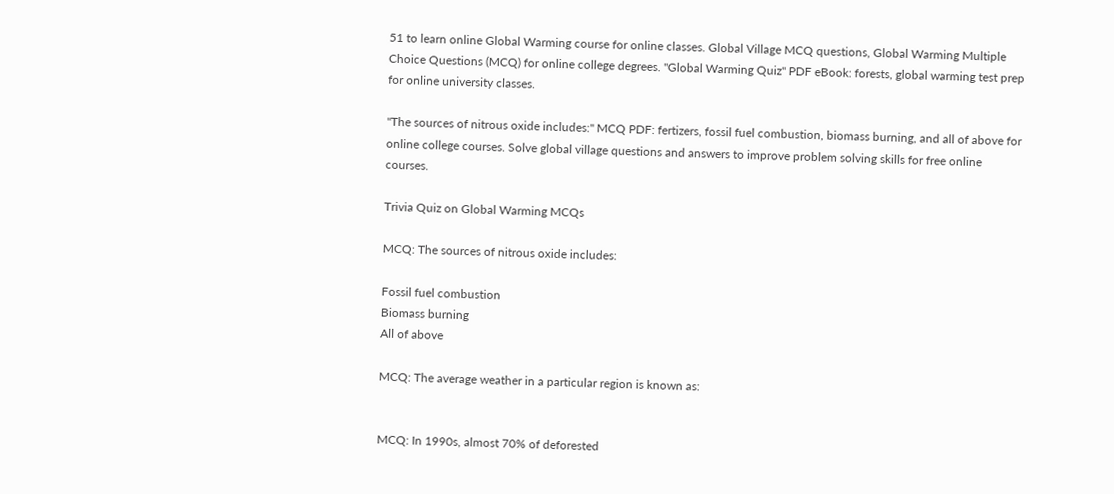51 to learn online Global Warming course for online classes. Global Village MCQ questions, Global Warming Multiple Choice Questions (MCQ) for online college degrees. "Global Warming Quiz" PDF eBook: forests, global warming test prep for online university classes.

"The sources of nitrous oxide includes:" MCQ PDF: fertizers, fossil fuel combustion, biomass burning, and all of above for online college courses. Solve global village questions and answers to improve problem solving skills for free online courses.

Trivia Quiz on Global Warming MCQs

MCQ: The sources of nitrous oxide includes:

Fossil fuel combustion
Biomass burning
All of above

MCQ: The average weather in a particular region is known as:


MCQ: In 1990s, almost 70% of deforested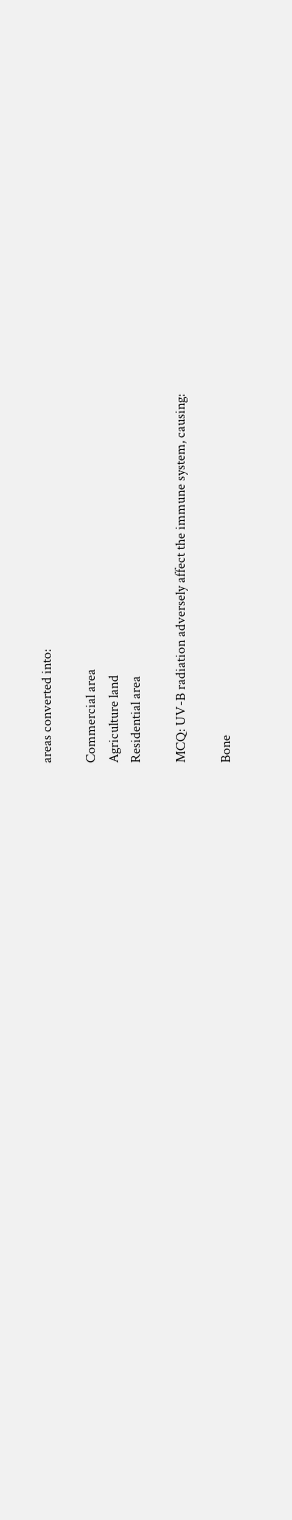areas converted into:

Commercial area
Agriculture land
Residential area

MCQ: UV-B radiation adversely affect the immune system, causing:

Bone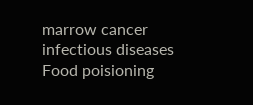marrow cancer
infectious diseases
Food poisioning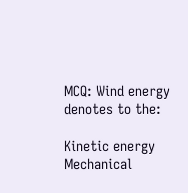MCQ: Wind energy denotes to the:

Kinetic energy
Mechanical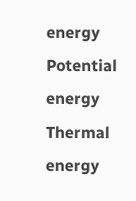energy
Potential energy
Thermal energy